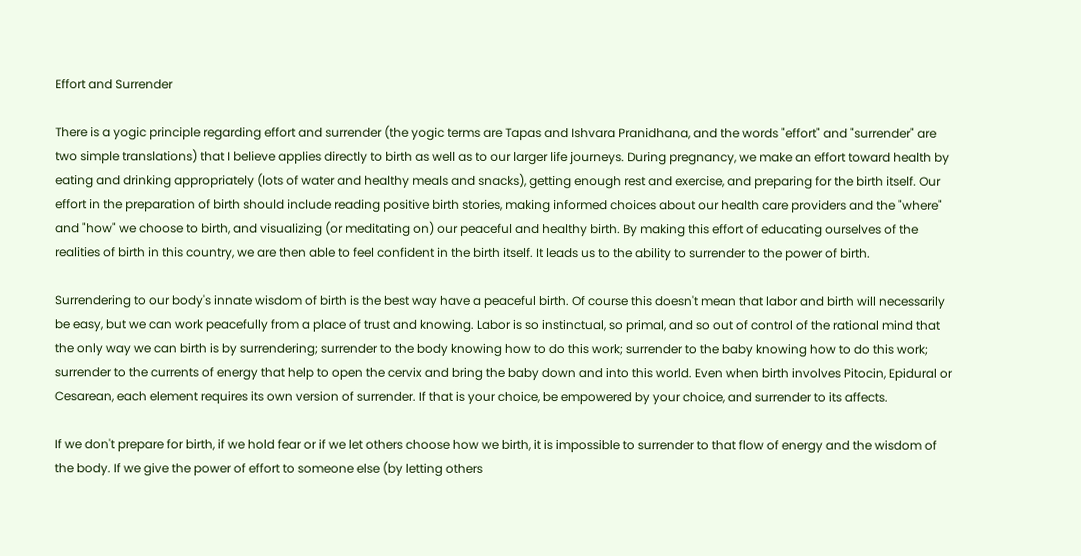Effort and Surrender

There is a yogic principle regarding effort and surrender (the yogic terms are Tapas and Ishvara Pranidhana, and the words "effort" and "surrender" are two simple translations) that I believe applies directly to birth as well as to our larger life journeys. During pregnancy, we make an effort toward health by eating and drinking appropriately (lots of water and healthy meals and snacks), getting enough rest and exercise, and preparing for the birth itself. Our effort in the preparation of birth should include reading positive birth stories, making informed choices about our health care providers and the "where" and "how" we choose to birth, and visualizing (or meditating on) our peaceful and healthy birth. By making this effort of educating ourselves of the realities of birth in this country, we are then able to feel confident in the birth itself. It leads us to the ability to surrender to the power of birth.

Surrendering to our body's innate wisdom of birth is the best way have a peaceful birth. Of course this doesn't mean that labor and birth will necessarily be easy, but we can work peacefully from a place of trust and knowing. Labor is so instinctual, so primal, and so out of control of the rational mind that the only way we can birth is by surrendering; surrender to the body knowing how to do this work; surrender to the baby knowing how to do this work; surrender to the currents of energy that help to open the cervix and bring the baby down and into this world. Even when birth involves Pitocin, Epidural or Cesarean, each element requires its own version of surrender. If that is your choice, be empowered by your choice, and surrender to its affects.

If we don't prepare for birth, if we hold fear or if we let others choose how we birth, it is impossible to surrender to that flow of energy and the wisdom of the body. If we give the power of effort to someone else (by letting others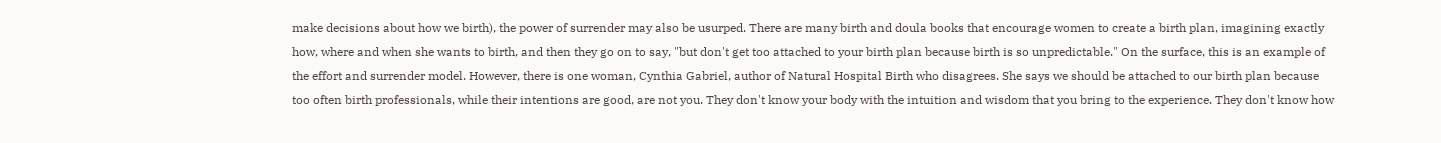make decisions about how we birth), the power of surrender may also be usurped. There are many birth and doula books that encourage women to create a birth plan, imagining exactly how, where and when she wants to birth, and then they go on to say, "but don't get too attached to your birth plan because birth is so unpredictable." On the surface, this is an example of the effort and surrender model. However, there is one woman, Cynthia Gabriel, author of Natural Hospital Birth who disagrees. She says we should be attached to our birth plan because too often birth professionals, while their intentions are good, are not you. They don't know your body with the intuition and wisdom that you bring to the experience. They don't know how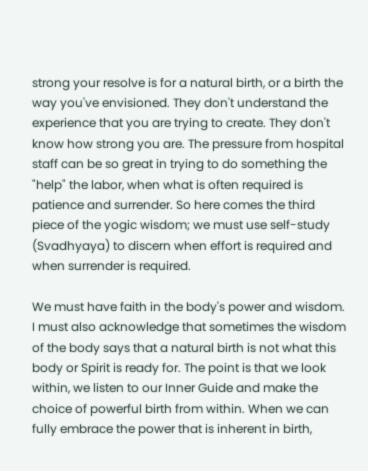strong your resolve is for a natural birth, or a birth the way you've envisioned. They don't understand the experience that you are trying to create. They don't know how strong you are. The pressure from hospital staff can be so great in trying to do something the "help" the labor, when what is often required is patience and surrender. So here comes the third piece of the yogic wisdom; we must use self-study (Svadhyaya) to discern when effort is required and when surrender is required.

We must have faith in the body's power and wisdom. I must also acknowledge that sometimes the wisdom of the body says that a natural birth is not what this body or Spirit is ready for. The point is that we look within, we listen to our Inner Guide and make the choice of powerful birth from within. When we can fully embrace the power that is inherent in birth,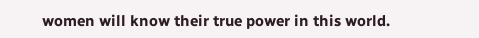women will know their true power in this world.